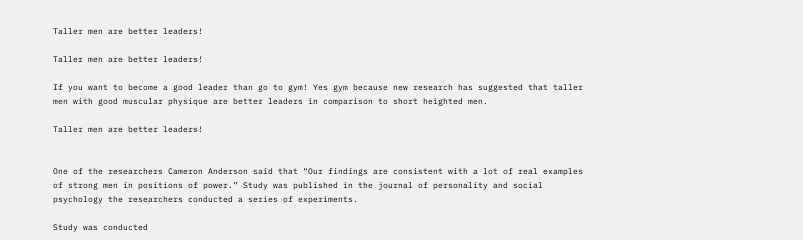Taller men are better leaders!

Taller men are better leaders!

If you want to become a good leader than go to gym! Yes gym because new research has suggested that taller men with good muscular physique are better leaders in comparison to short heighted men.

Taller men are better leaders!


One of the researchers Cameron Anderson said that “Our findings are consistent with a lot of real examples of strong men in positions of power.” Study was published in the journal of personality and social psychology the researchers conducted a series of experiments.

Study was conducted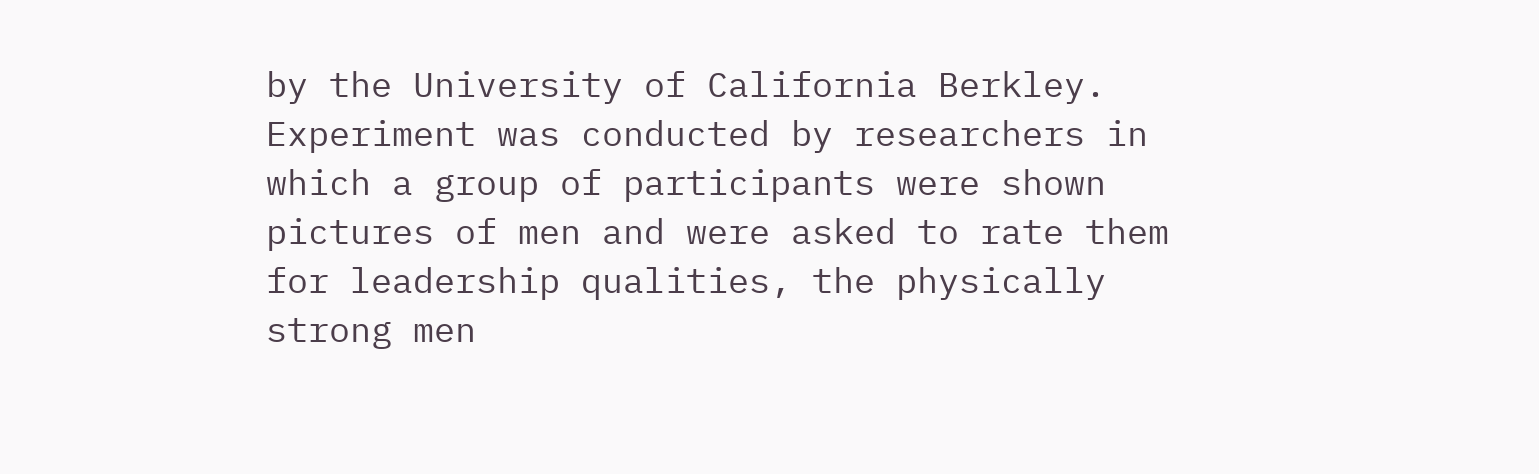by the University of California Berkley. Experiment was conducted by researchers in which a group of participants were shown pictures of men and were asked to rate them for leadership qualities, the physically strong men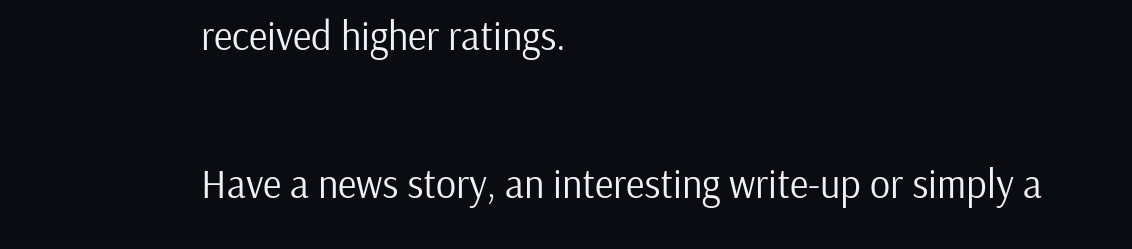received higher ratings.

Have a news story, an interesting write-up or simply a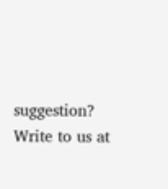suggestion? Write to us at